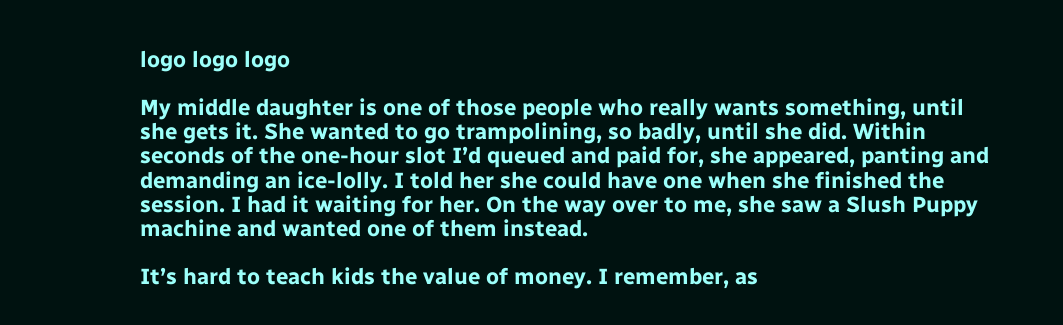logo logo logo

My middle daughter is one of those people who really wants something, until she gets it. She wanted to go trampolining, so badly, until she did. Within seconds of the one-hour slot I’d queued and paid for, she appeared, panting and demanding an ice-lolly. I told her she could have one when she finished the session. I had it waiting for her. On the way over to me, she saw a Slush Puppy machine and wanted one of them instead.

It’s hard to teach kids the value of money. I remember, as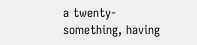a twenty-something, having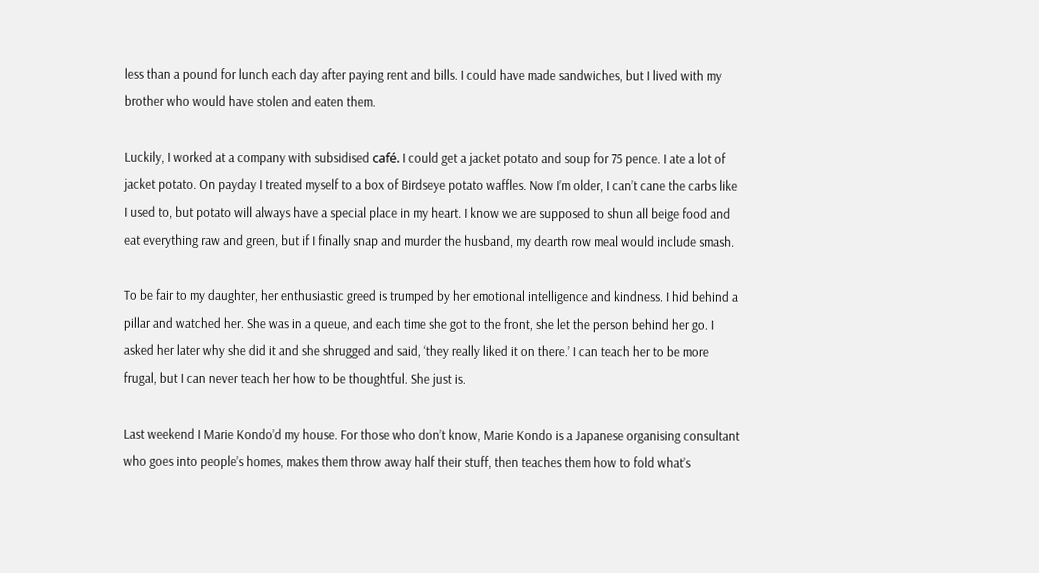less than a pound for lunch each day after paying rent and bills. I could have made sandwiches, but I lived with my brother who would have stolen and eaten them.

Luckily, I worked at a company with subsidised café. I could get a jacket potato and soup for 75 pence. I ate a lot of jacket potato. On payday I treated myself to a box of Birdseye potato waffles. Now I’m older, I can’t cane the carbs like I used to, but potato will always have a special place in my heart. I know we are supposed to shun all beige food and eat everything raw and green, but if I finally snap and murder the husband, my dearth row meal would include smash.

To be fair to my daughter, her enthusiastic greed is trumped by her emotional intelligence and kindness. I hid behind a pillar and watched her. She was in a queue, and each time she got to the front, she let the person behind her go. I asked her later why she did it and she shrugged and said, ‘they really liked it on there.’ I can teach her to be more frugal, but I can never teach her how to be thoughtful. She just is.

Last weekend I Marie Kondo’d my house. For those who don’t know, Marie Kondo is a Japanese organising consultant who goes into people’s homes, makes them throw away half their stuff, then teaches them how to fold what’s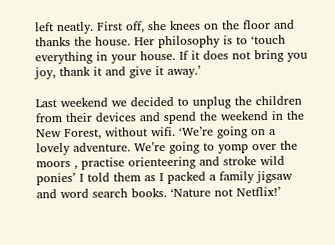left neatly. First off, she knees on the floor and thanks the house. Her philosophy is to ‘touch everything in your house. If it does not bring you joy, thank it and give it away.’

Last weekend we decided to unplug the children from their devices and spend the weekend in the New Forest, without wifi. ‘We’re going on a lovely adventure. We’re going to yomp over the moors , practise orienteering and stroke wild ponies’ I told them as I packed a family jigsaw and word search books. ‘Nature not Netflix!’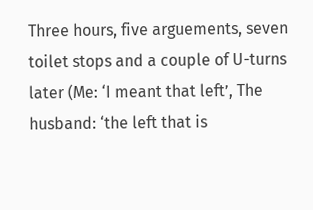Three hours, five arguements, seven toilet stops and a couple of U-turns later (Me: ‘I meant that left’, The husband: ‘the left that is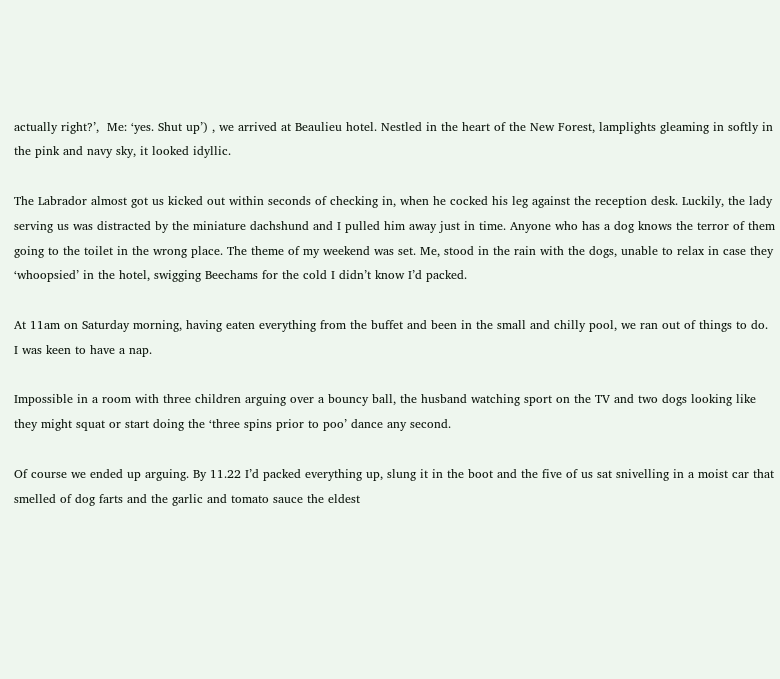actually right?’,  Me: ‘yes. Shut up’) , we arrived at Beaulieu hotel. Nestled in the heart of the New Forest, lamplights gleaming in softly in the pink and navy sky, it looked idyllic.

The Labrador almost got us kicked out within seconds of checking in, when he cocked his leg against the reception desk. Luckily, the lady serving us was distracted by the miniature dachshund and I pulled him away just in time. Anyone who has a dog knows the terror of them going to the toilet in the wrong place. The theme of my weekend was set. Me, stood in the rain with the dogs, unable to relax in case they ‘whoopsied’ in the hotel, swigging Beechams for the cold I didn’t know I’d packed.

At 11am on Saturday morning, having eaten everything from the buffet and been in the small and chilly pool, we ran out of things to do. I was keen to have a nap.

Impossible in a room with three children arguing over a bouncy ball, the husband watching sport on the TV and two dogs looking like they might squat or start doing the ‘three spins prior to poo’ dance any second.

Of course we ended up arguing. By 11.22 I’d packed everything up, slung it in the boot and the five of us sat snivelling in a moist car that smelled of dog farts and the garlic and tomato sauce the eldest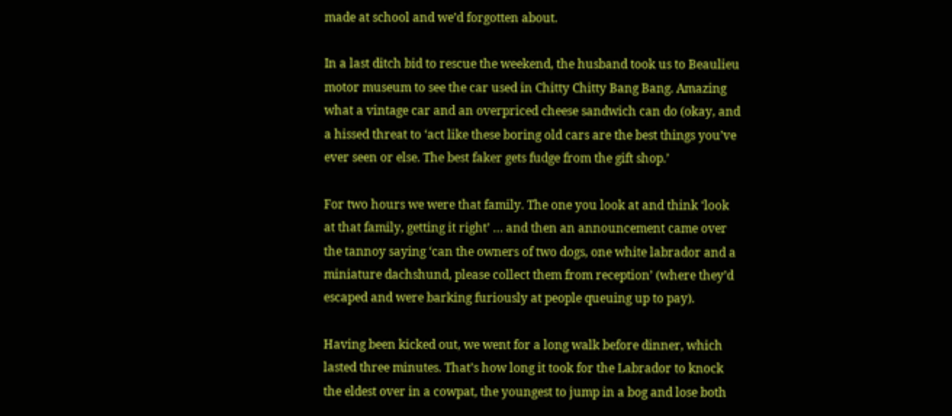made at school and we’d forgotten about.

In a last ditch bid to rescue the weekend, the husband took us to Beaulieu motor museum to see the car used in Chitty Chitty Bang Bang. Amazing what a vintage car and an overpriced cheese sandwich can do (okay, and a hissed threat to ‘act like these boring old cars are the best things you’ve ever seen or else. The best faker gets fudge from the gift shop.’

For two hours we were that family. The one you look at and think ‘look at that family, getting it right’ … and then an announcement came over the tannoy saying ‘can the owners of two dogs, one white labrador and a miniature dachshund, please collect them from reception’ (where they’d escaped and were barking furiously at people queuing up to pay).

Having been kicked out, we went for a long walk before dinner, which lasted three minutes. That’s how long it took for the Labrador to knock the eldest over in a cowpat, the youngest to jump in a bog and lose both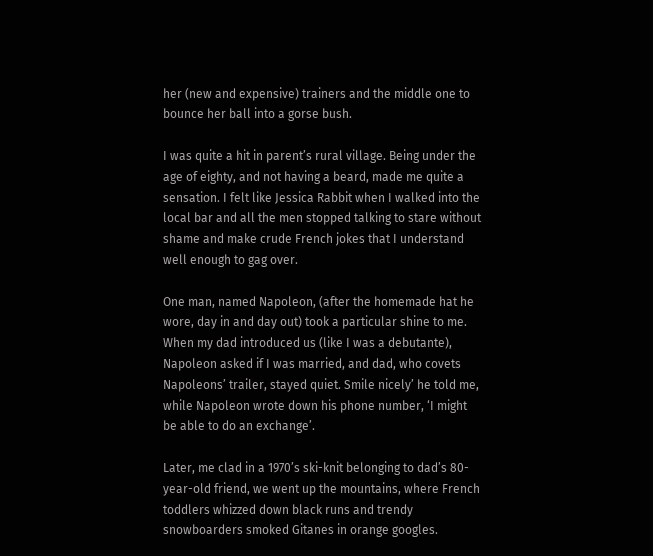her (new and expensive) trainers and the middle one to bounce her ball into a gorse bush.

I was quite a hit in parent’s rural village. Being under the age of eighty, and not having a beard, made me quite a sensation. I felt like Jessica Rabbit when I walked into the local bar and all the men stopped talking to stare without shame and make crude French jokes that I understand well enough to gag over.

One man, named Napoleon, (after the homemade hat he wore, day in and day out) took a particular shine to me. When my dad introduced us (like I was a debutante), Napoleon asked if I was married, and dad, who covets Napoleons’ trailer, stayed quiet. Smile nicely’ he told me, while Napoleon wrote down his phone number, ‘I might be able to do an exchange’.

Later, me clad in a 1970’s ski-knit belonging to dad’s 80-year-old friend, we went up the mountains, where French toddlers whizzed down black runs and trendy snowboarders smoked Gitanes in orange googles.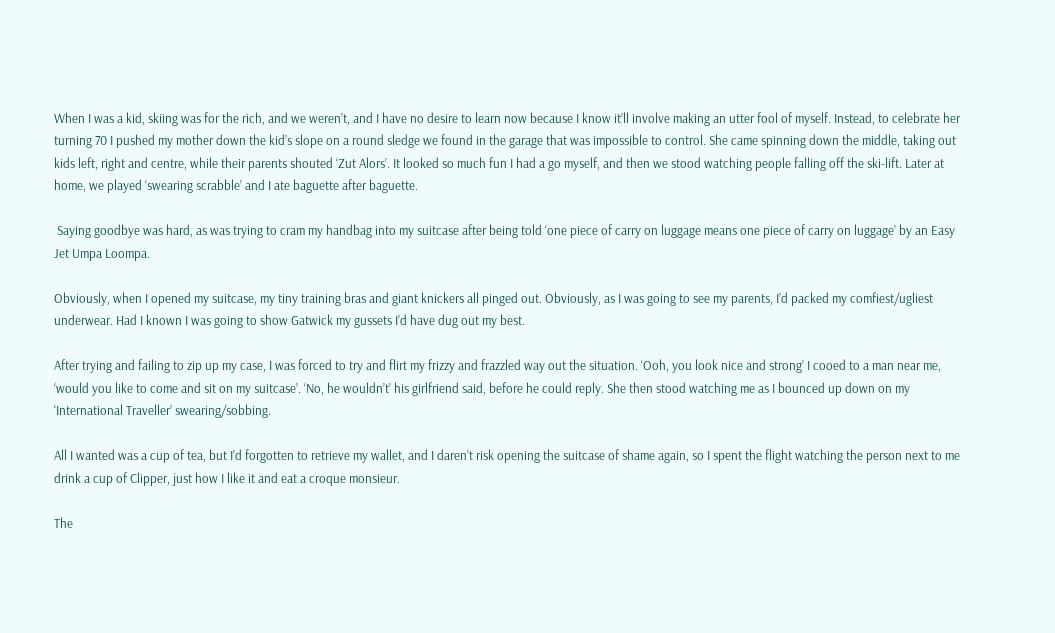When I was a kid, skiing was for the rich, and we weren’t, and I have no desire to learn now because I know it’ll involve making an utter fool of myself. Instead, to celebrate her turning 70 I pushed my mother down the kid’s slope on a round sledge we found in the garage that was impossible to control. She came spinning down the middle, taking out kids left, right and centre, while their parents shouted ‘Zut Alors’. It looked so much fun I had a go myself, and then we stood watching people falling off the ski-lift. Later at home, we played ‘swearing scrabble’ and I ate baguette after baguette.

 Saying goodbye was hard, as was trying to cram my handbag into my suitcase after being told ‘one piece of carry on luggage means one piece of carry on luggage’ by an Easy Jet Umpa Loompa.

Obviously, when I opened my suitcase, my tiny training bras and giant knickers all pinged out. Obviously, as I was going to see my parents, I’d packed my comfiest/ugliest underwear. Had I known I was going to show Gatwick my gussets I’d have dug out my best.

After trying and failing to zip up my case, I was forced to try and flirt my frizzy and frazzled way out the situation. ‘Ooh, you look nice and strong’ I cooed to a man near me, ‘would you like to come and sit on my suitcase’. ‘No, he wouldn’t’ his girlfriend said, before he could reply. She then stood watching me as I bounced up down on my ‘International Traveller’ swearing/sobbing.

All I wanted was a cup of tea, but I’d forgotten to retrieve my wallet, and I daren’t risk opening the suitcase of shame again, so I spent the flight watching the person next to me drink a cup of Clipper, just how I like it and eat a croque monsieur.

The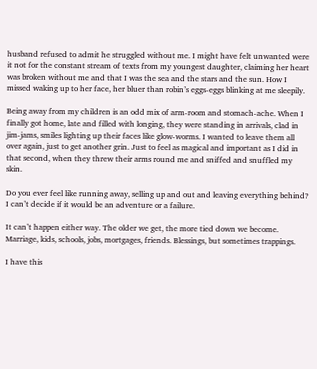husband refused to admit he struggled without me. I might have felt unwanted were it not for the constant stream of texts from my youngest daughter, claiming her heart was broken without me and that I was the sea and the stars and the sun. How I missed waking up to her face, her bluer than robin’s eggs-eggs blinking at me sleepily.

Being away from my children is an odd mix of arm-room and stomach-ache. When I finally got home, late and filled with longing, they were standing in arrivals, clad in jim-jams, smiles lighting up their faces like glow-worms. I wanted to leave them all over again, just to get another grin. Just to feel as magical and important as I did in that second, when they threw their arms round me and sniffed and snuffled my skin.

Do you ever feel like running away, selling up and out and leaving everything behind? I can’t decide if it would be an adventure or a failure.

It can’t happen either way. The older we get, the more tied down we become. Marriage, kids, schools, jobs, mortgages, friends. Blessings, but sometimes trappings.

I have this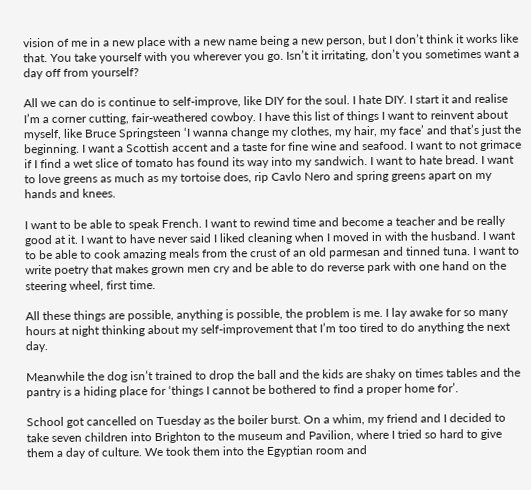vision of me in a new place with a new name being a new person, but I don’t think it works like that. You take yourself with you wherever you go. Isn’t it irritating, don’t you sometimes want a day off from yourself?

All we can do is continue to self-improve, like DIY for the soul. I hate DIY. I start it and realise I’m a corner cutting, fair-weathered cowboy. I have this list of things I want to reinvent about myself, like Bruce Springsteen ‘I wanna change my clothes, my hair, my face’ and that’s just the beginning. I want a Scottish accent and a taste for fine wine and seafood. I want to not grimace if I find a wet slice of tomato has found its way into my sandwich. I want to hate bread. I want to love greens as much as my tortoise does, rip Cavlo Nero and spring greens apart on my hands and knees.

I want to be able to speak French. I want to rewind time and become a teacher and be really good at it. I want to have never said I liked cleaning when I moved in with the husband. I want to be able to cook amazing meals from the crust of an old parmesan and tinned tuna. I want to write poetry that makes grown men cry and be able to do reverse park with one hand on the steering wheel, first time.

All these things are possible, anything is possible, the problem is me. I lay awake for so many hours at night thinking about my self-improvement that I’m too tired to do anything the next day.

Meanwhile the dog isn’t trained to drop the ball and the kids are shaky on times tables and the pantry is a hiding place for ‘things I cannot be bothered to find a proper home for’.

School got cancelled on Tuesday as the boiler burst. On a whim, my friend and I decided to take seven children into Brighton to the museum and Pavilion, where I tried so hard to give them a day of culture. We took them into the Egyptian room and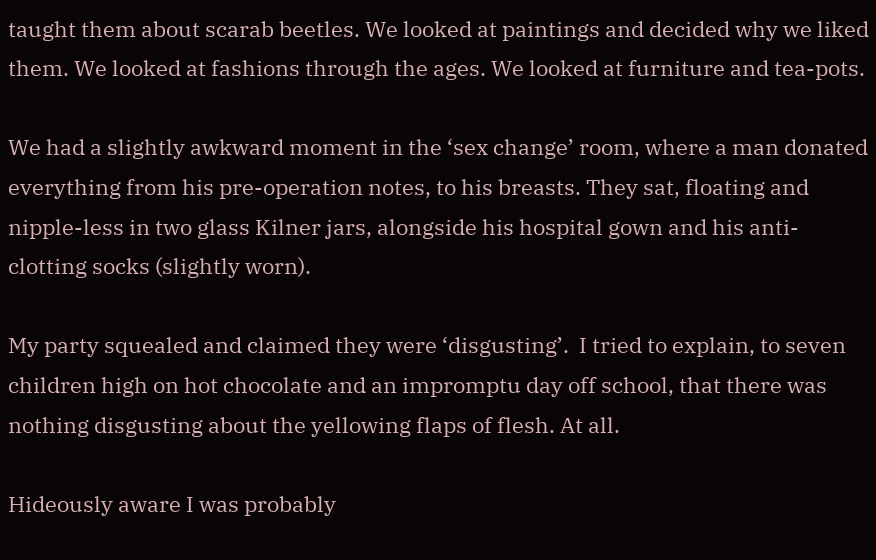taught them about scarab beetles. We looked at paintings and decided why we liked them. We looked at fashions through the ages. We looked at furniture and tea-pots.

We had a slightly awkward moment in the ‘sex change’ room, where a man donated everything from his pre-operation notes, to his breasts. They sat, floating and nipple-less in two glass Kilner jars, alongside his hospital gown and his anti-clotting socks (slightly worn).

My party squealed and claimed they were ‘disgusting’.  I tried to explain, to seven children high on hot chocolate and an impromptu day off school, that there was nothing disgusting about the yellowing flaps of flesh. At all.

Hideously aware I was probably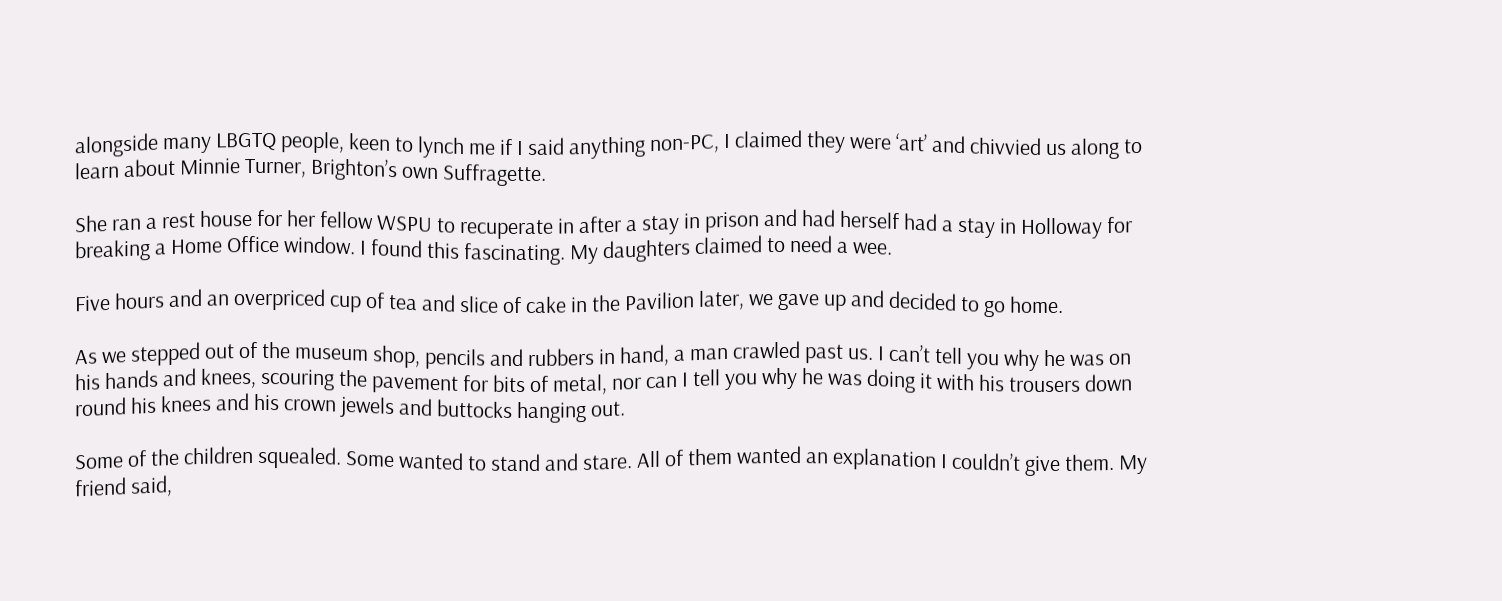alongside many LBGTQ people, keen to lynch me if I said anything non-PC, I claimed they were ‘art’ and chivvied us along to learn about Minnie Turner, Brighton’s own Suffragette.

She ran a rest house for her fellow WSPU to recuperate in after a stay in prison and had herself had a stay in Holloway for breaking a Home Office window. I found this fascinating. My daughters claimed to need a wee.

Five hours and an overpriced cup of tea and slice of cake in the Pavilion later, we gave up and decided to go home.

As we stepped out of the museum shop, pencils and rubbers in hand, a man crawled past us. I can’t tell you why he was on his hands and knees, scouring the pavement for bits of metal, nor can I tell you why he was doing it with his trousers down round his knees and his crown jewels and buttocks hanging out.

Some of the children squealed. Some wanted to stand and stare. All of them wanted an explanation I couldn’t give them. My friend said,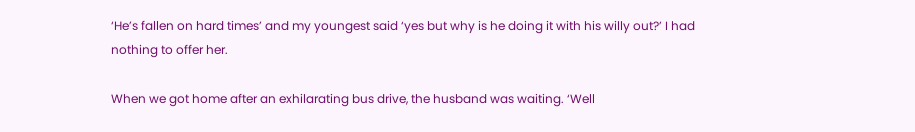‘He’s fallen on hard times’ and my youngest said ‘yes but why is he doing it with his willy out?’ I had nothing to offer her.

When we got home after an exhilarating bus drive, the husband was waiting. ‘Well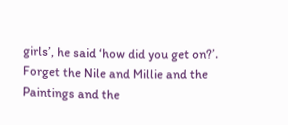girls’, he said ‘how did you get on?’. Forget the Nile and Millie and the Paintings and the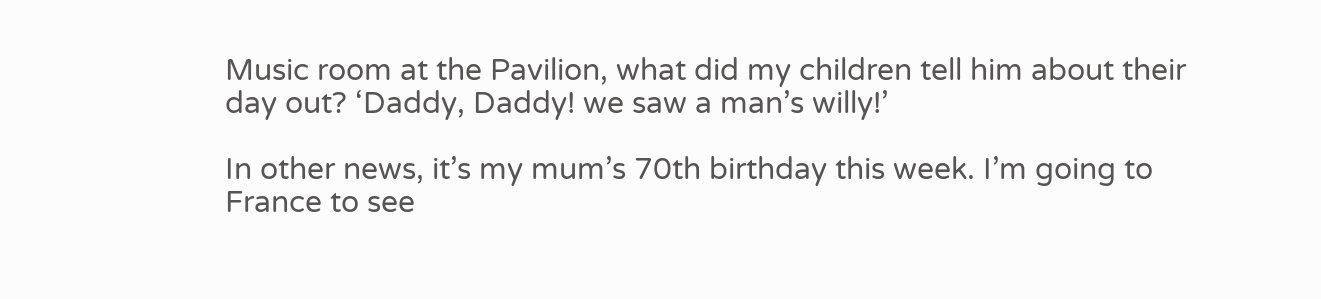Music room at the Pavilion, what did my children tell him about their day out? ‘Daddy, Daddy! we saw a man’s willy!’

In other news, it’s my mum’s 70th birthday this week. I’m going to France to see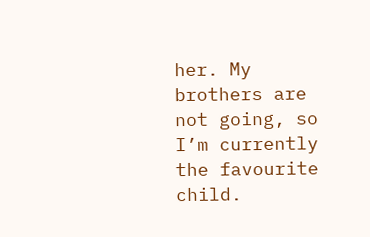her. My brothers are not going, so I’m currently the favourite child.